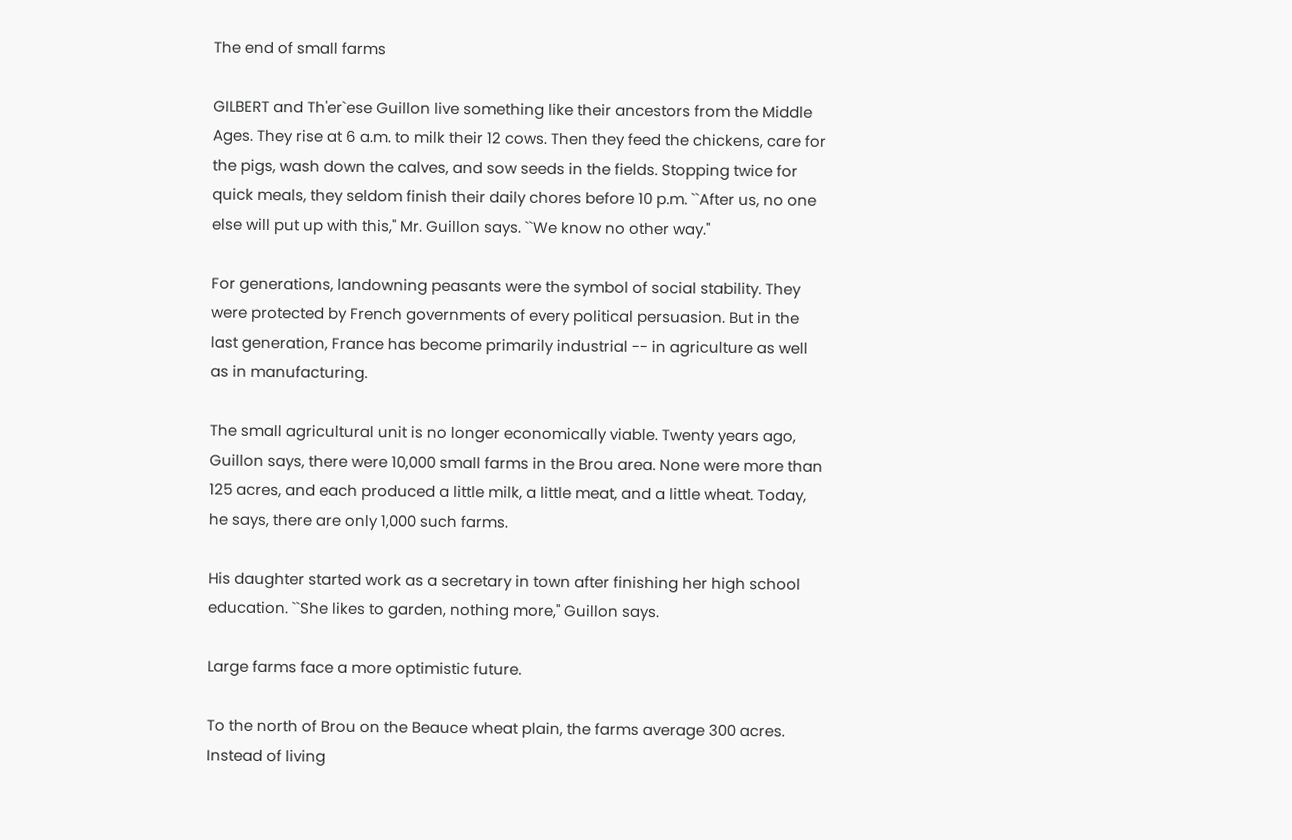The end of small farms

GILBERT and Th'er`ese Guillon live something like their ancestors from the Middle Ages. They rise at 6 a.m. to milk their 12 cows. Then they feed the chickens, care for the pigs, wash down the calves, and sow seeds in the fields. Stopping twice for quick meals, they seldom finish their daily chores before 10 p.m. ``After us, no one else will put up with this,'' Mr. Guillon says. ``We know no other way.''

For generations, landowning peasants were the symbol of social stability. They were protected by French governments of every political persuasion. But in the last generation, France has become primarily industrial -- in agriculture as well as in manufacturing.

The small agricultural unit is no longer economically viable. Twenty years ago, Guillon says, there were 10,000 small farms in the Brou area. None were more than 125 acres, and each produced a little milk, a little meat, and a little wheat. Today, he says, there are only 1,000 such farms.

His daughter started work as a secretary in town after finishing her high school education. ``She likes to garden, nothing more,'' Guillon says.

Large farms face a more optimistic future.

To the north of Brou on the Beauce wheat plain, the farms average 300 acres. Instead of living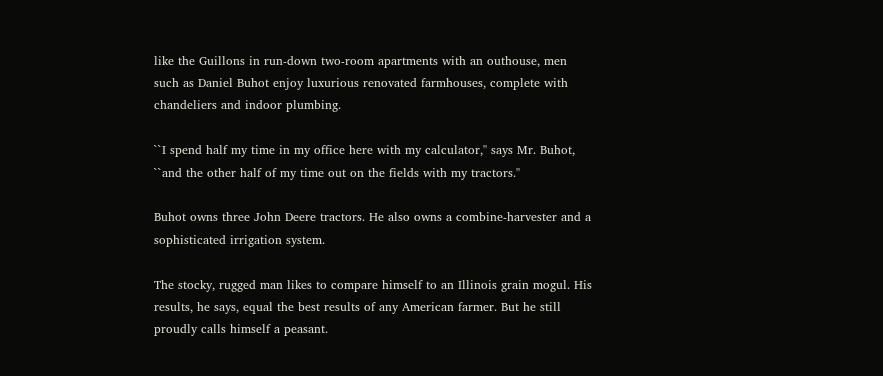like the Guillons in run-down two-room apartments with an outhouse, men such as Daniel Buhot enjoy luxurious renovated farmhouses, complete with chandeliers and indoor plumbing.

``I spend half my time in my office here with my calculator,'' says Mr. Buhot, ``and the other half of my time out on the fields with my tractors.''

Buhot owns three John Deere tractors. He also owns a combine-harvester and a sophisticated irrigation system.

The stocky, rugged man likes to compare himself to an Illinois grain mogul. His results, he says, equal the best results of any American farmer. But he still proudly calls himself a peasant.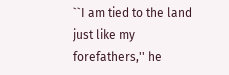``I am tied to the land just like my forefathers,'' he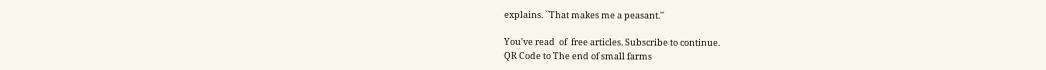explains. ``That makes me a peasant.''

You've read  of  free articles. Subscribe to continue.
QR Code to The end of small farms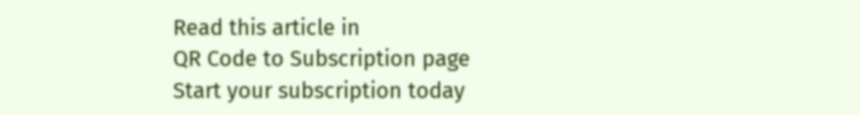Read this article in
QR Code to Subscription page
Start your subscription today